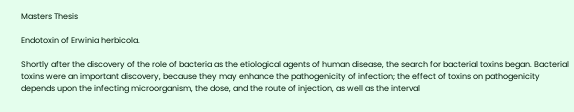Masters Thesis

Endotoxin of Erwinia herbicola.

Shortly after the discovery of the role of bacteria as the etiological agents of human disease, the search for bacterial toxins began. Bacterial toxins were an important discovery, because they may enhance the pathogenicity of infection; the effect of toxins on pathogenicity depends upon the infecting microorganism, the dose, and the route of injection, as well as the interval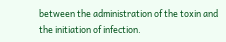between the administration of the toxin and the initiation of infection.